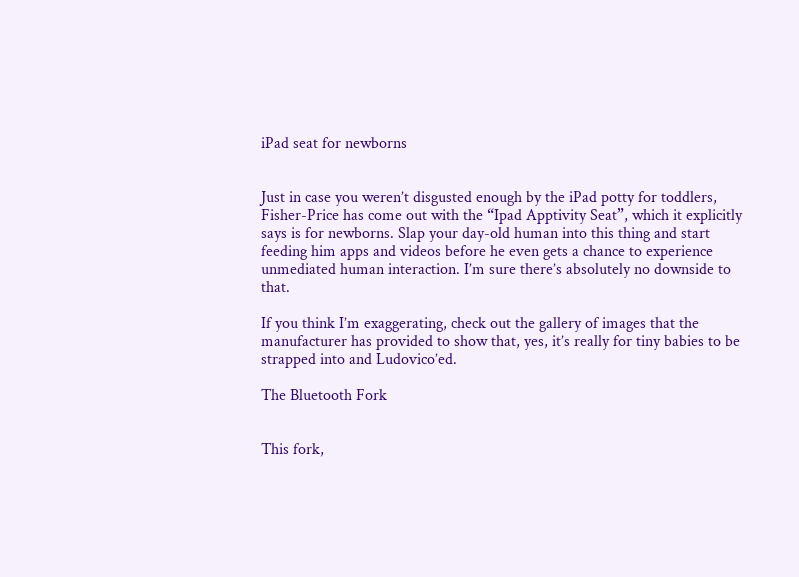iPad seat for newborns


Just in case you weren’t disgusted enough by the iPad potty for toddlers, Fisher-Price has come out with the “Ipad Apptivity Seat”, which it explicitly says is for newborns. Slap your day-old human into this thing and start feeding him apps and videos before he even gets a chance to experience unmediated human interaction. I’m sure there’s absolutely no downside to that.

If you think I’m exaggerating, check out the gallery of images that the manufacturer has provided to show that, yes, it’s really for tiny babies to be strapped into and Ludovico’ed.

The Bluetooth Fork


This fork,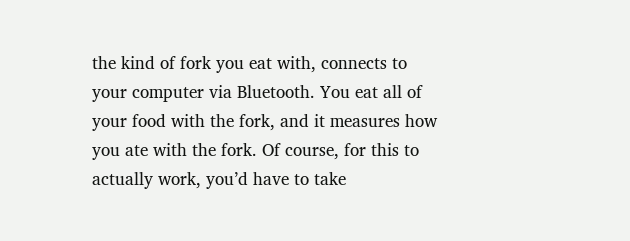the kind of fork you eat with, connects to your computer via Bluetooth. You eat all of your food with the fork, and it measures how you ate with the fork. Of course, for this to actually work, you’d have to take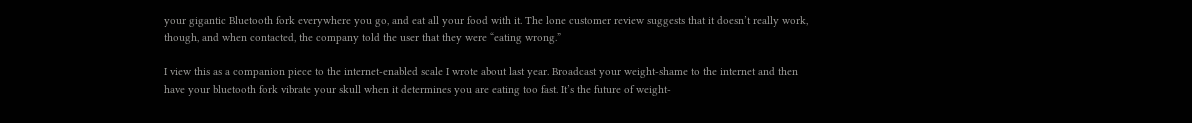your gigantic Bluetooth fork everywhere you go, and eat all your food with it. The lone customer review suggests that it doesn’t really work, though, and when contacted, the company told the user that they were “eating wrong.”

I view this as a companion piece to the internet-enabled scale I wrote about last year. Broadcast your weight-shame to the internet and then have your bluetooth fork vibrate your skull when it determines you are eating too fast. It’s the future of weight-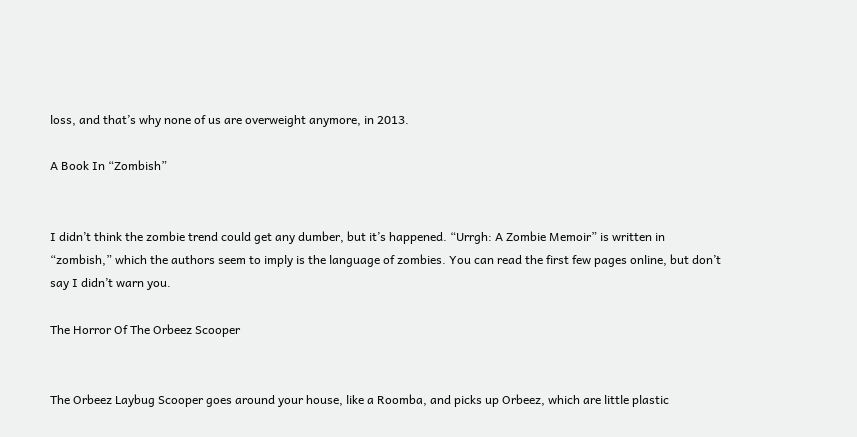loss, and that’s why none of us are overweight anymore, in 2013.

A Book In “Zombish”


I didn’t think the zombie trend could get any dumber, but it’s happened. “Urrgh: A Zombie Memoir” is written in “zombish,” which the authors seem to imply is the language of zombies. You can read the first few pages online, but don’t say I didn’t warn you.

The Horror Of The Orbeez Scooper


The Orbeez Laybug Scooper goes around your house, like a Roomba, and picks up Orbeez, which are little plastic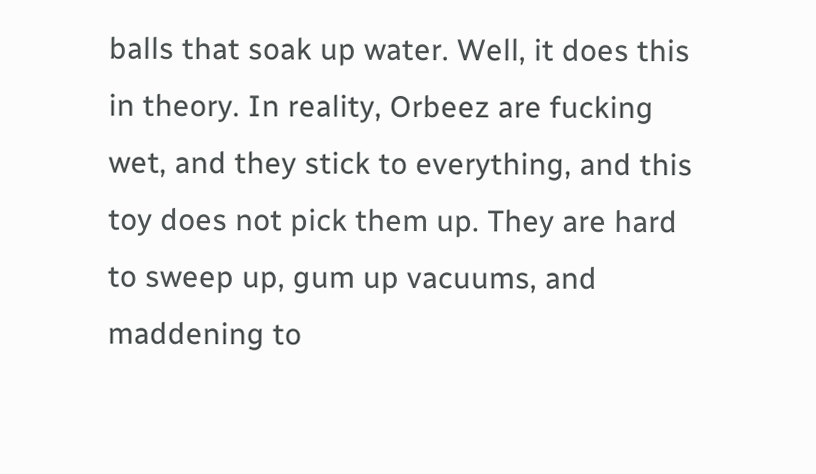balls that soak up water. Well, it does this in theory. In reality, Orbeez are fucking wet, and they stick to everything, and this toy does not pick them up. They are hard to sweep up, gum up vacuums, and maddening to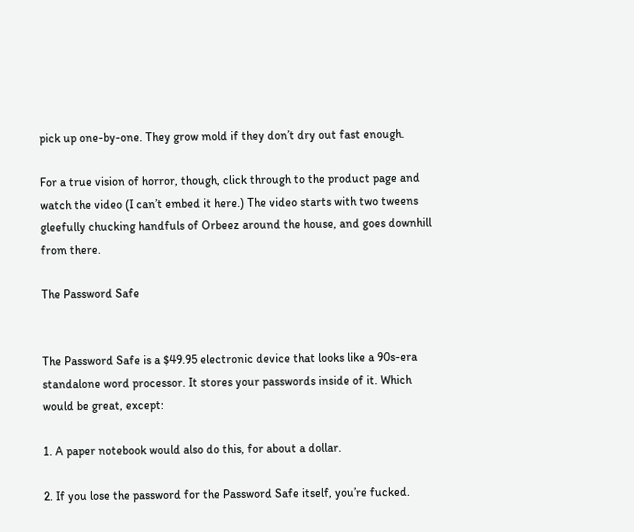pick up one-by-one. They grow mold if they don’t dry out fast enough.

For a true vision of horror, though, click through to the product page and watch the video (I can’t embed it here.) The video starts with two tweens gleefully chucking handfuls of Orbeez around the house, and goes downhill from there.

The Password Safe


The Password Safe is a $49.95 electronic device that looks like a 90s-era standalone word processor. It stores your passwords inside of it. Which would be great, except:

1. A paper notebook would also do this, for about a dollar.

2. If you lose the password for the Password Safe itself, you’re fucked.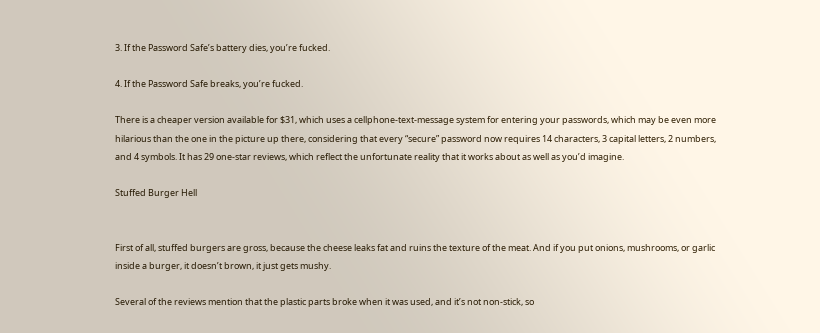3. If the Password Safe’s battery dies, you’re fucked.

4. If the Password Safe breaks, you’re fucked.

There is a cheaper version available for $31, which uses a cellphone-text-message system for entering your passwords, which may be even more hilarious than the one in the picture up there, considering that every “secure” password now requires 14 characters, 3 capital letters, 2 numbers, and 4 symbols. It has 29 one-star reviews, which reflect the unfortunate reality that it works about as well as you’d imagine.

Stuffed Burger Hell


First of all, stuffed burgers are gross, because the cheese leaks fat and ruins the texture of the meat. And if you put onions, mushrooms, or garlic inside a burger, it doesn’t brown, it just gets mushy.

Several of the reviews mention that the plastic parts broke when it was used, and it’s not non-stick, so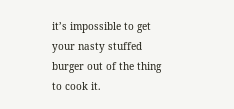it’s impossible to get your nasty stuffed burger out of the thing to cook it.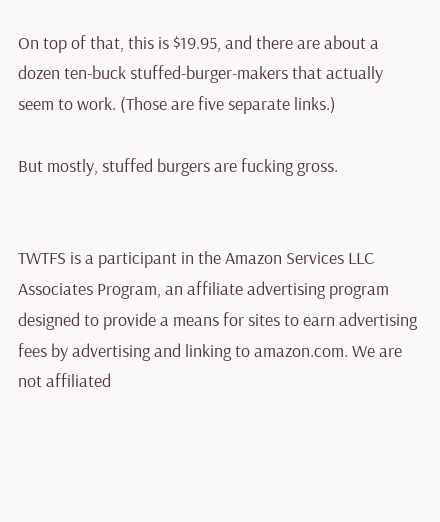On top of that, this is $19.95, and there are about a dozen ten-buck stuffed-burger-makers that actually seem to work. (Those are five separate links.)

But mostly, stuffed burgers are fucking gross.


TWTFS is a participant in the Amazon Services LLC Associates Program, an affiliate advertising program designed to provide a means for sites to earn advertising fees by advertising and linking to amazon.com. We are not affiliated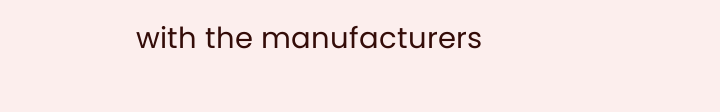with the manufacturers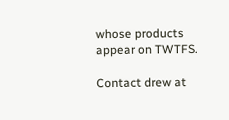whose products appear on TWTFS.

Contact drew at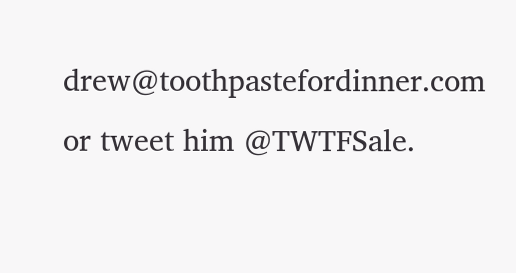drew@toothpastefordinner.com or tweet him @TWTFSale.